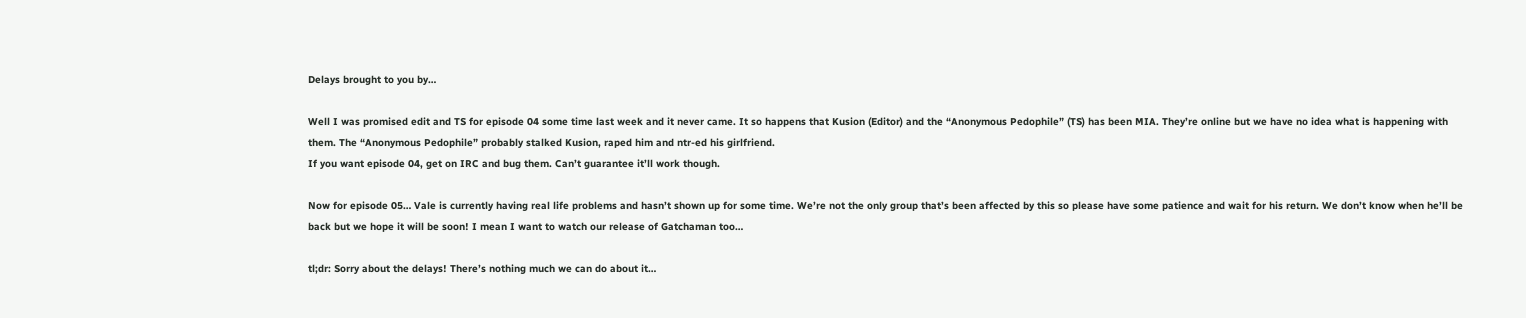Delays brought to you by…

Well I was promised edit and TS for episode 04 some time last week and it never came. It so happens that Kusion (Editor) and the “Anonymous Pedophile” (TS) has been MIA. They’re online but we have no idea what is happening with them. The “Anonymous Pedophile” probably stalked Kusion, raped him and ntr-ed his girlfriend.
If you want episode 04, get on IRC and bug them. Can’t guarantee it’ll work though.

Now for episode 05… Vale is currently having real life problems and hasn’t shown up for some time. We’re not the only group that’s been affected by this so please have some patience and wait for his return. We don’t know when he’ll be back but we hope it will be soon! I mean I want to watch our release of Gatchaman too…

tl;dr: Sorry about the delays! There’s nothing much we can do about it…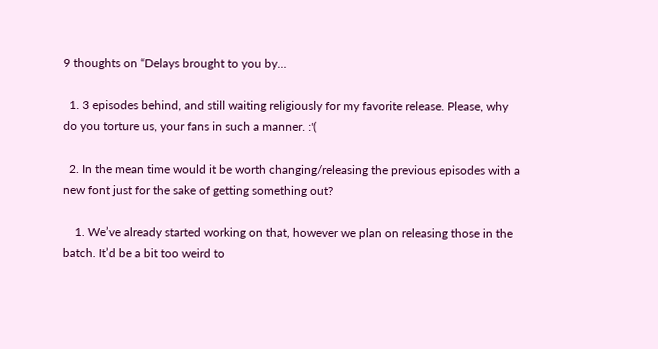9 thoughts on “Delays brought to you by…

  1. 3 episodes behind, and still waiting religiously for my favorite release. Please, why do you torture us, your fans in such a manner. :'(

  2. In the mean time would it be worth changing/releasing the previous episodes with a new font just for the sake of getting something out?

    1. We’ve already started working on that, however we plan on releasing those in the batch. It’d be a bit too weird to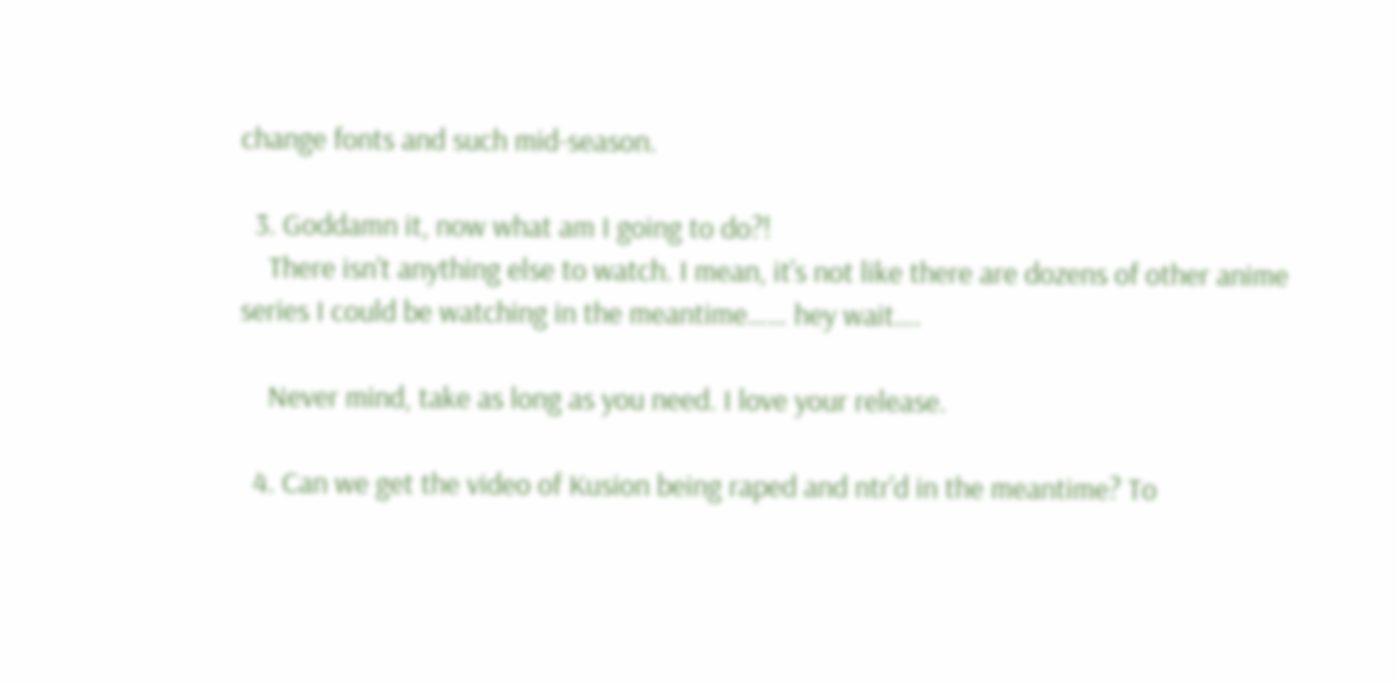change fonts and such mid-season.

  3. Goddamn it, now what am I going to do?!
    There isn’t anything else to watch. I mean, it’s not like there are dozens of other anime series I could be watching in the meantime…… hey wait….

    Never mind, take as long as you need. I love your release.

  4. Can we get the video of Kusion being raped and ntr’d in the meantime? To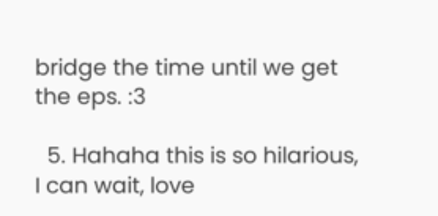bridge the time until we get the eps. :3

  5. Hahaha this is so hilarious, I can wait, love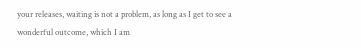your releases, waiting is not a problem, as long as I get to see a wonderful outcome, which I am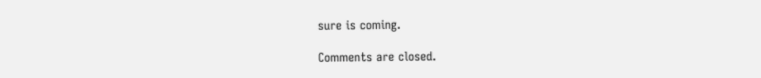sure is coming.

Comments are closed.